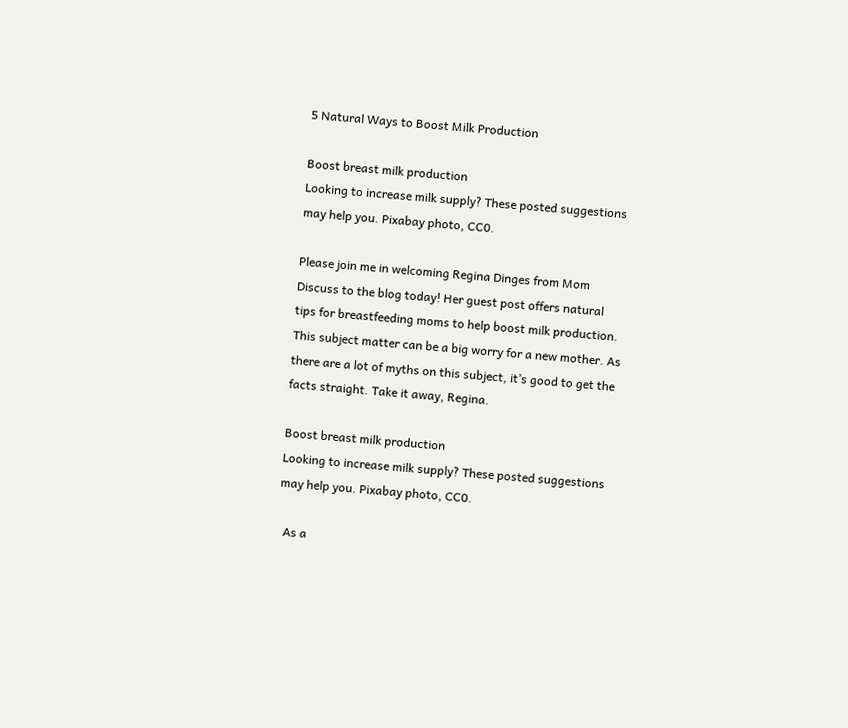5 Natural Ways to Boost Milk Production

Boost breast milk production
Looking to increase milk supply? These posted suggestions may help you. Pixabay photo, CC0.

Please join me in welcoming Regina Dinges from Mom Discuss to the blog today! Her guest post offers natural tips for breastfeeding moms to help boost milk production. This subject matter can be a big worry for a new mother. As there are a lot of myths on this subject, it’s good to get the facts straight. Take it away, Regina.

Boost breast milk production
Looking to increase milk supply? These posted suggestions may help you. Pixabay photo, CC0.

  As a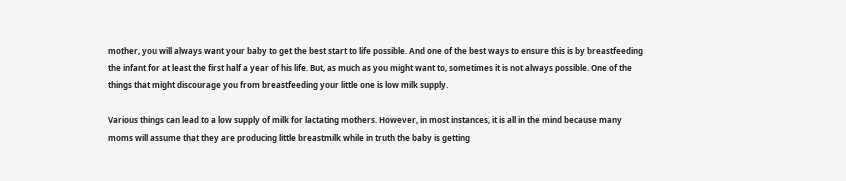mother, you will always want your baby to get the best start to life possible. And one of the best ways to ensure this is by breastfeeding the infant for at least the first half a year of his life. But, as much as you might want to, sometimes it is not always possible. One of the things that might discourage you from breastfeeding your little one is low milk supply.

Various things can lead to a low supply of milk for lactating mothers. However, in most instances, it is all in the mind because many moms will assume that they are producing little breastmilk while in truth the baby is getting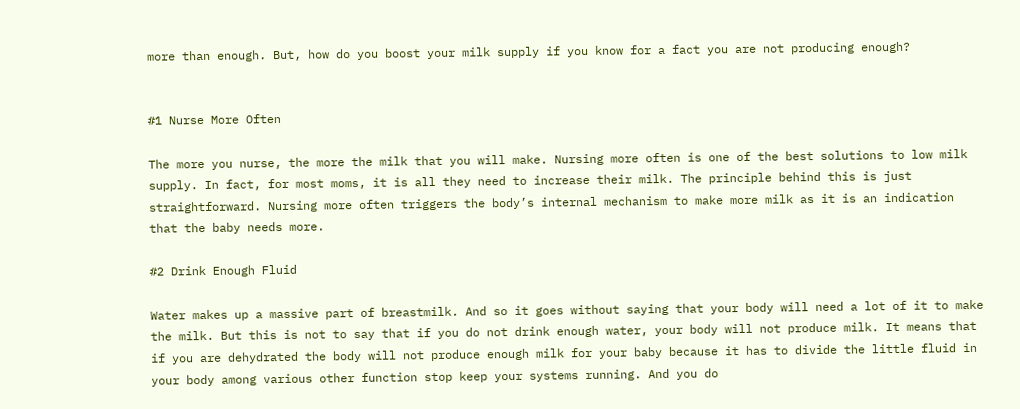more than enough. But, how do you boost your milk supply if you know for a fact you are not producing enough?


#1 Nurse More Often

The more you nurse, the more the milk that you will make. Nursing more often is one of the best solutions to low milk supply. In fact, for most moms, it is all they need to increase their milk. The principle behind this is just straightforward. Nursing more often triggers the body’s internal mechanism to make more milk as it is an indication that the baby needs more.

#2 Drink Enough Fluid

Water makes up a massive part of breastmilk. And so it goes without saying that your body will need a lot of it to make the milk. But this is not to say that if you do not drink enough water, your body will not produce milk. It means that if you are dehydrated the body will not produce enough milk for your baby because it has to divide the little fluid in your body among various other function stop keep your systems running. And you do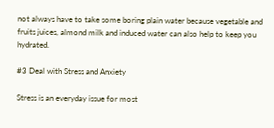not always have to take some boring plain water because vegetable and fruits juices, almond milk and induced water can also help to keep you hydrated.

#3 Deal with Stress and Anxiety

Stress is an everyday issue for most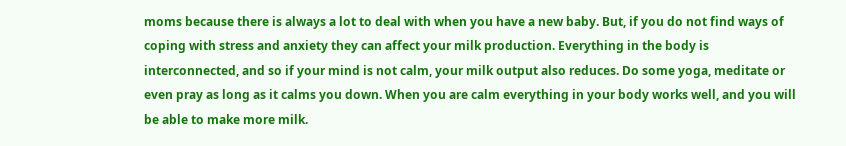moms because there is always a lot to deal with when you have a new baby. But, if you do not find ways of coping with stress and anxiety they can affect your milk production. Everything in the body is interconnected, and so if your mind is not calm, your milk output also reduces. Do some yoga, meditate or even pray as long as it calms you down. When you are calm everything in your body works well, and you will be able to make more milk.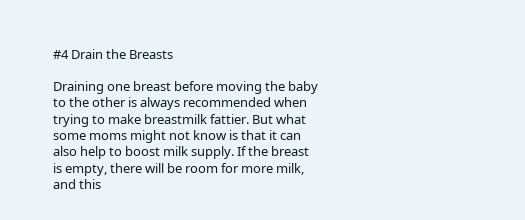#4 Drain the Breasts

Draining one breast before moving the baby to the other is always recommended when trying to make breastmilk fattier. But what some moms might not know is that it can also help to boost milk supply. If the breast is empty, there will be room for more milk, and this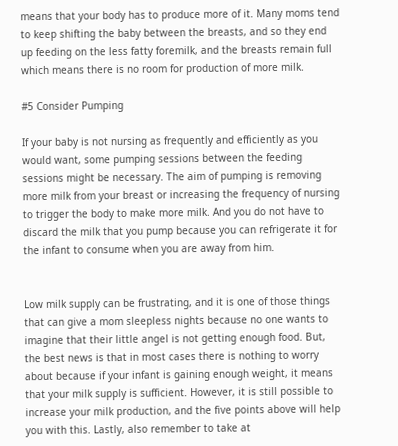means that your body has to produce more of it. Many moms tend to keep shifting the baby between the breasts, and so they end up feeding on the less fatty foremilk, and the breasts remain full which means there is no room for production of more milk.

#5 Consider Pumping

If your baby is not nursing as frequently and efficiently as you would want, some pumping sessions between the feeding sessions might be necessary. The aim of pumping is removing more milk from your breast or increasing the frequency of nursing to trigger the body to make more milk. And you do not have to discard the milk that you pump because you can refrigerate it for the infant to consume when you are away from him.


Low milk supply can be frustrating, and it is one of those things that can give a mom sleepless nights because no one wants to imagine that their little angel is not getting enough food. But, the best news is that in most cases there is nothing to worry about because if your infant is gaining enough weight, it means that your milk supply is sufficient. However, it is still possible to increase your milk production, and the five points above will help you with this. Lastly, also remember to take at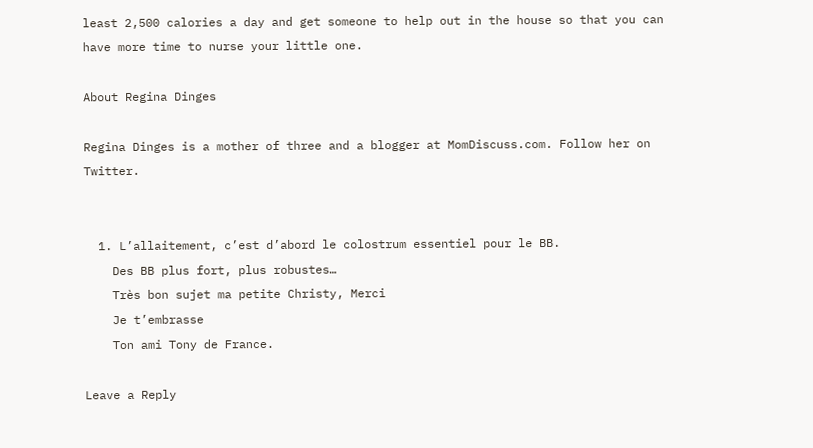least 2,500 calories a day and get someone to help out in the house so that you can have more time to nurse your little one.

About Regina Dinges

Regina Dinges is a mother of three and a blogger at MomDiscuss.com. Follow her on Twitter.


  1. L’allaitement, c’est d’abord le colostrum essentiel pour le BB.
    Des BB plus fort, plus robustes…
    Très bon sujet ma petite Christy, Merci
    Je t’embrasse
    Ton ami Tony de France.

Leave a Reply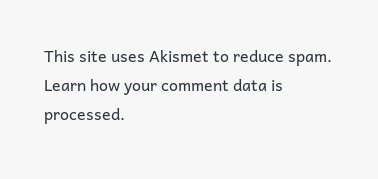This site uses Akismet to reduce spam. Learn how your comment data is processed.